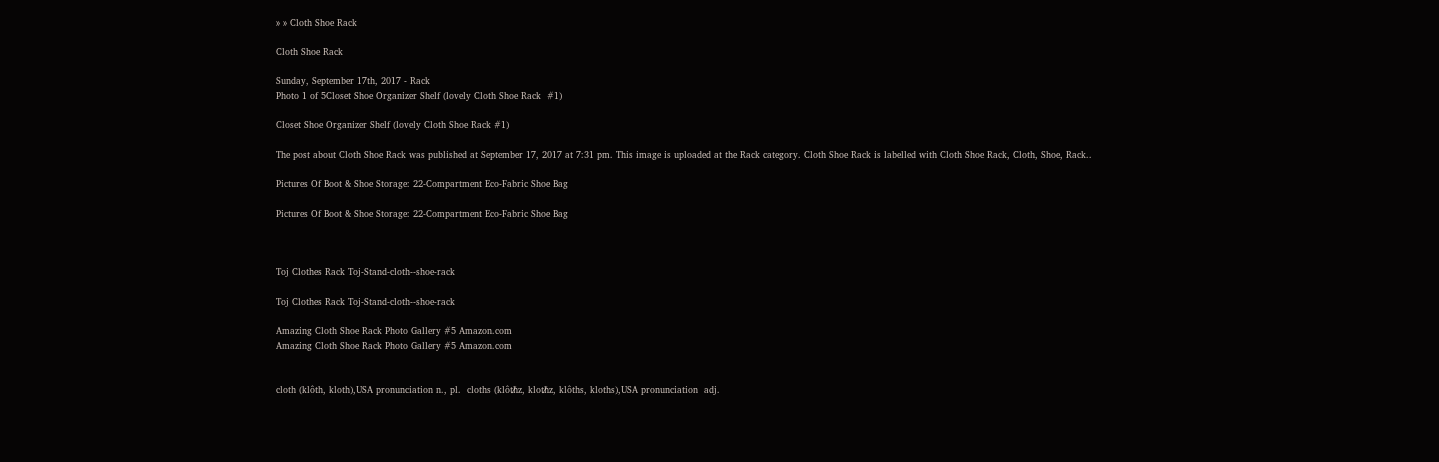» » Cloth Shoe Rack

Cloth Shoe Rack

Sunday, September 17th, 2017 - Rack
Photo 1 of 5Closet Shoe Organizer Shelf (lovely Cloth Shoe Rack  #1)

Closet Shoe Organizer Shelf (lovely Cloth Shoe Rack #1)

The post about Cloth Shoe Rack was published at September 17, 2017 at 7:31 pm. This image is uploaded at the Rack category. Cloth Shoe Rack is labelled with Cloth Shoe Rack, Cloth, Shoe, Rack..

Pictures Of Boot & Shoe Storage: 22-Compartment Eco-Fabric Shoe Bag

Pictures Of Boot & Shoe Storage: 22-Compartment Eco-Fabric Shoe Bag



Toj Clothes Rack Toj-Stand-cloth--shoe-rack

Toj Clothes Rack Toj-Stand-cloth--shoe-rack

Amazing Cloth Shoe Rack Photo Gallery #5 Amazon.com
Amazing Cloth Shoe Rack Photo Gallery #5 Amazon.com


cloth (klôth, kloth),USA pronunciation n., pl.  cloths (klôᵺz, kloᵺz, klôths, kloths),USA pronunciation  adj.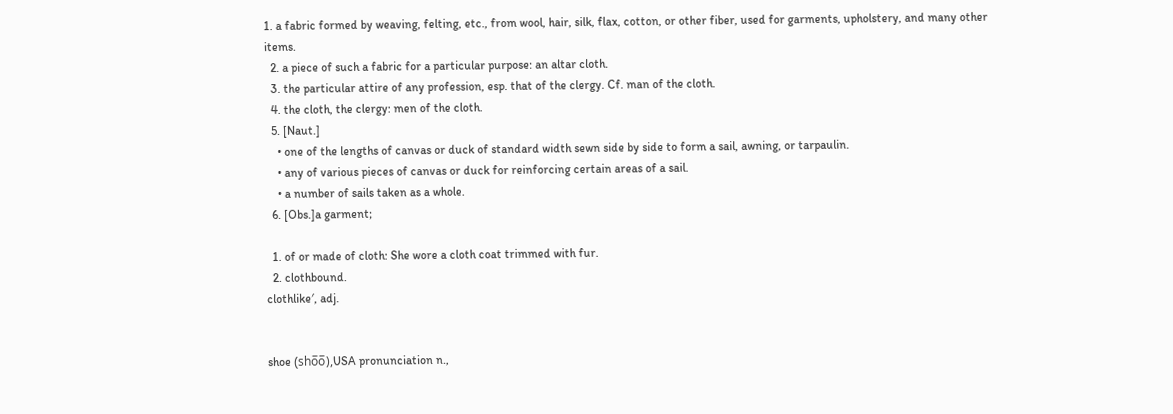1. a fabric formed by weaving, felting, etc., from wool, hair, silk, flax, cotton, or other fiber, used for garments, upholstery, and many other items.
  2. a piece of such a fabric for a particular purpose: an altar cloth.
  3. the particular attire of any profession, esp. that of the clergy. Cf. man of the cloth.
  4. the cloth, the clergy: men of the cloth.
  5. [Naut.]
    • one of the lengths of canvas or duck of standard width sewn side by side to form a sail, awning, or tarpaulin.
    • any of various pieces of canvas or duck for reinforcing certain areas of a sail.
    • a number of sails taken as a whole.
  6. [Obs.]a garment;

  1. of or made of cloth: She wore a cloth coat trimmed with fur.
  2. clothbound.
clothlike′, adj.


shoe (sho̅o̅),USA pronunciation n.,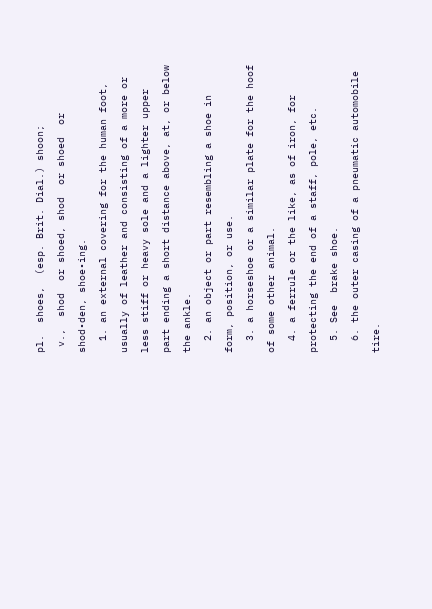pl.  shoes,  (esp. Brit. Dial.) shoon;
 v.,  shod  or shoed, shod  or shoed  or shod•den, shoe•ing.
  1. an external covering for the human foot, usually of leather and consisting of a more or less stiff or heavy sole and a lighter upper part ending a short distance above, at, or below the ankle.
  2. an object or part resembling a shoe in form, position, or use.
  3. a horseshoe or a similar plate for the hoof of some other animal.
  4. a ferrule or the like, as of iron, for protecting the end of a staff, pole, etc.
  5. See  brake shoe.
  6. the outer casing of a pneumatic automobile tire.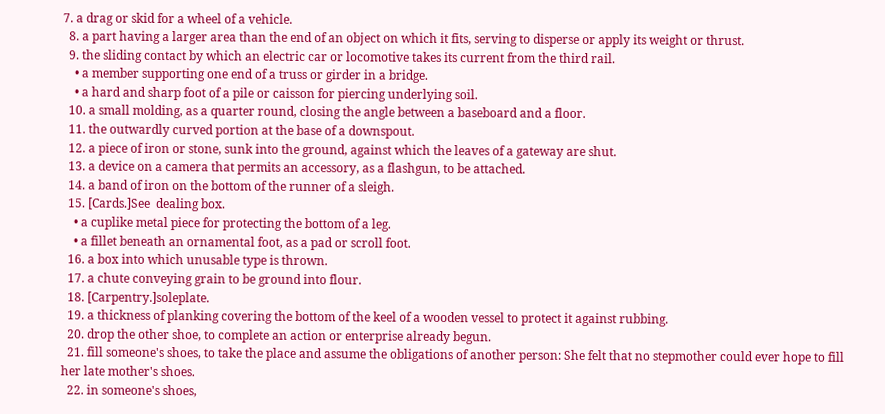7. a drag or skid for a wheel of a vehicle.
  8. a part having a larger area than the end of an object on which it fits, serving to disperse or apply its weight or thrust.
  9. the sliding contact by which an electric car or locomotive takes its current from the third rail.
    • a member supporting one end of a truss or girder in a bridge.
    • a hard and sharp foot of a pile or caisson for piercing underlying soil.
  10. a small molding, as a quarter round, closing the angle between a baseboard and a floor.
  11. the outwardly curved portion at the base of a downspout.
  12. a piece of iron or stone, sunk into the ground, against which the leaves of a gateway are shut.
  13. a device on a camera that permits an accessory, as a flashgun, to be attached.
  14. a band of iron on the bottom of the runner of a sleigh.
  15. [Cards.]See  dealing box.
    • a cuplike metal piece for protecting the bottom of a leg.
    • a fillet beneath an ornamental foot, as a pad or scroll foot.
  16. a box into which unusable type is thrown.
  17. a chute conveying grain to be ground into flour.
  18. [Carpentry.]soleplate.
  19. a thickness of planking covering the bottom of the keel of a wooden vessel to protect it against rubbing.
  20. drop the other shoe, to complete an action or enterprise already begun.
  21. fill someone's shoes, to take the place and assume the obligations of another person: She felt that no stepmother could ever hope to fill her late mother's shoes.
  22. in someone's shoes,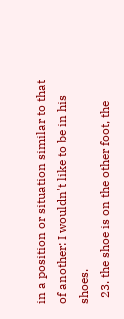in a position or situation similar to that of another: I wouldn't like to be in his shoes.
  23. the shoe is on the other foot, the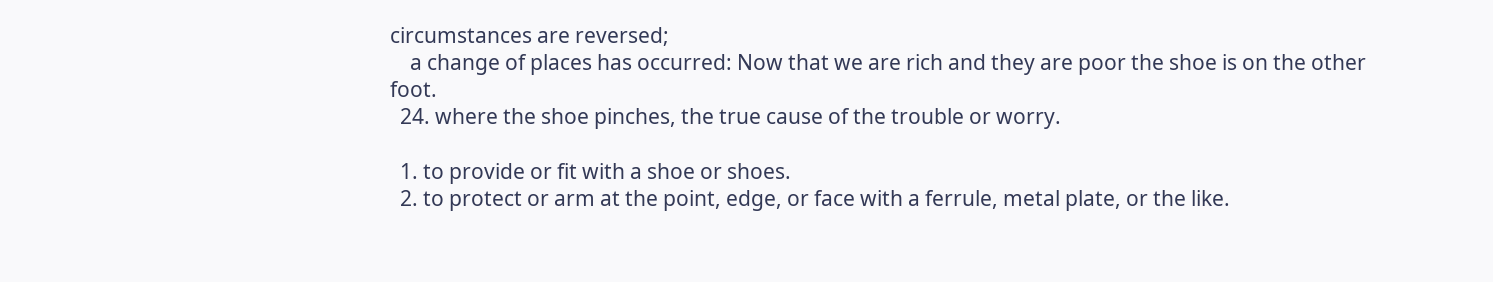circumstances are reversed;
    a change of places has occurred: Now that we are rich and they are poor the shoe is on the other foot.
  24. where the shoe pinches, the true cause of the trouble or worry.

  1. to provide or fit with a shoe or shoes.
  2. to protect or arm at the point, edge, or face with a ferrule, metal plate, or the like.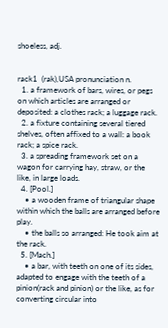shoeless, adj.


rack1  (rak),USA pronunciation n.
  1. a framework of bars, wires, or pegs on which articles are arranged or deposited: a clothes rack; a luggage rack.
  2. a fixture containing several tiered shelves, often affixed to a wall: a book rack; a spice rack.
  3. a spreading framework set on a wagon for carrying hay, straw, or the like, in large loads.
  4. [Pool.]
    • a wooden frame of triangular shape within which the balls are arranged before play.
    • the balls so arranged: He took aim at the rack.
  5. [Mach.]
    • a bar, with teeth on one of its sides, adapted to engage with the teeth of a pinion(rack and pinion) or the like, as for converting circular into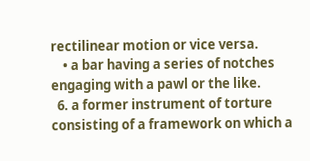rectilinear motion or vice versa.
    • a bar having a series of notches engaging with a pawl or the like.
  6. a former instrument of torture consisting of a framework on which a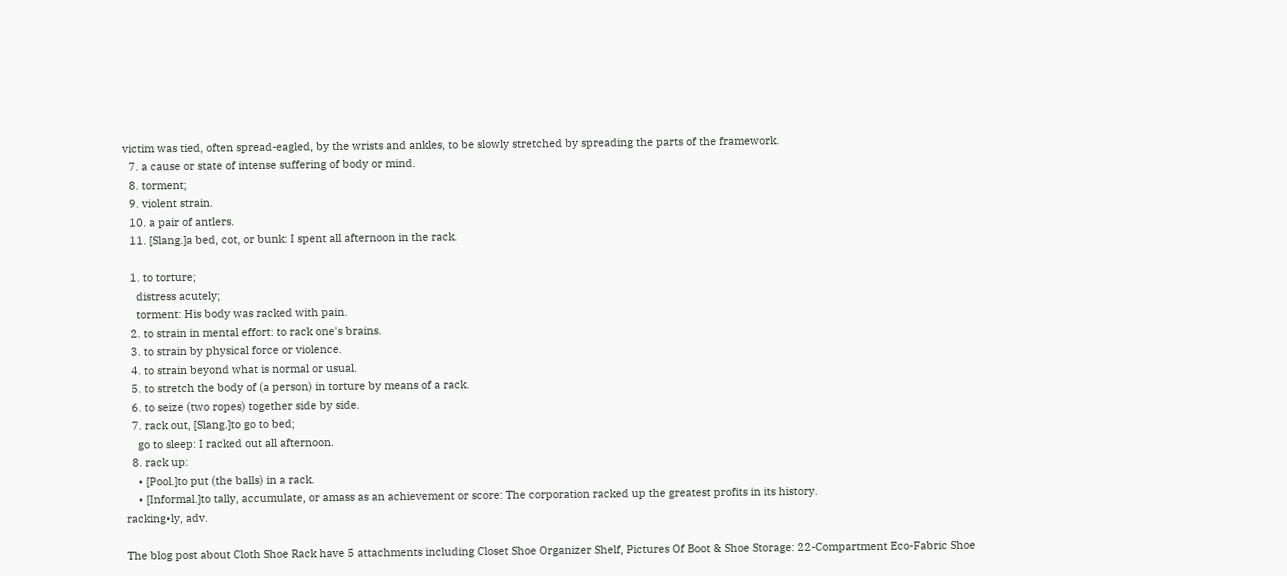victim was tied, often spread-eagled, by the wrists and ankles, to be slowly stretched by spreading the parts of the framework.
  7. a cause or state of intense suffering of body or mind.
  8. torment;
  9. violent strain.
  10. a pair of antlers.
  11. [Slang.]a bed, cot, or bunk: I spent all afternoon in the rack.

  1. to torture;
    distress acutely;
    torment: His body was racked with pain.
  2. to strain in mental effort: to rack one's brains.
  3. to strain by physical force or violence.
  4. to strain beyond what is normal or usual.
  5. to stretch the body of (a person) in torture by means of a rack.
  6. to seize (two ropes) together side by side.
  7. rack out, [Slang.]to go to bed;
    go to sleep: I racked out all afternoon.
  8. rack up:
    • [Pool.]to put (the balls) in a rack.
    • [Informal.]to tally, accumulate, or amass as an achievement or score: The corporation racked up the greatest profits in its history.
racking•ly, adv.

The blog post about Cloth Shoe Rack have 5 attachments including Closet Shoe Organizer Shelf, Pictures Of Boot & Shoe Storage: 22-Compartment Eco-Fabric Shoe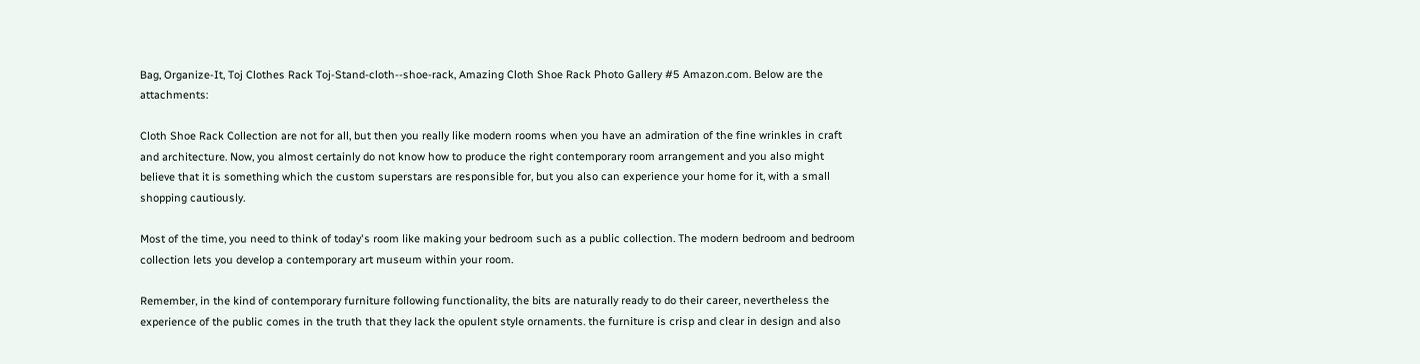Bag, Organize-It, Toj Clothes Rack Toj-Stand-cloth--shoe-rack, Amazing Cloth Shoe Rack Photo Gallery #5 Amazon.com. Below are the attachments:

Cloth Shoe Rack Collection are not for all, but then you really like modern rooms when you have an admiration of the fine wrinkles in craft and architecture. Now, you almost certainly do not know how to produce the right contemporary room arrangement and you also might believe that it is something which the custom superstars are responsible for, but you also can experience your home for it, with a small shopping cautiously.

Most of the time, you need to think of today's room like making your bedroom such as a public collection. The modern bedroom and bedroom collection lets you develop a contemporary art museum within your room.

Remember, in the kind of contemporary furniture following functionality, the bits are naturally ready to do their career, nevertheless the experience of the public comes in the truth that they lack the opulent style ornaments. the furniture is crisp and clear in design and also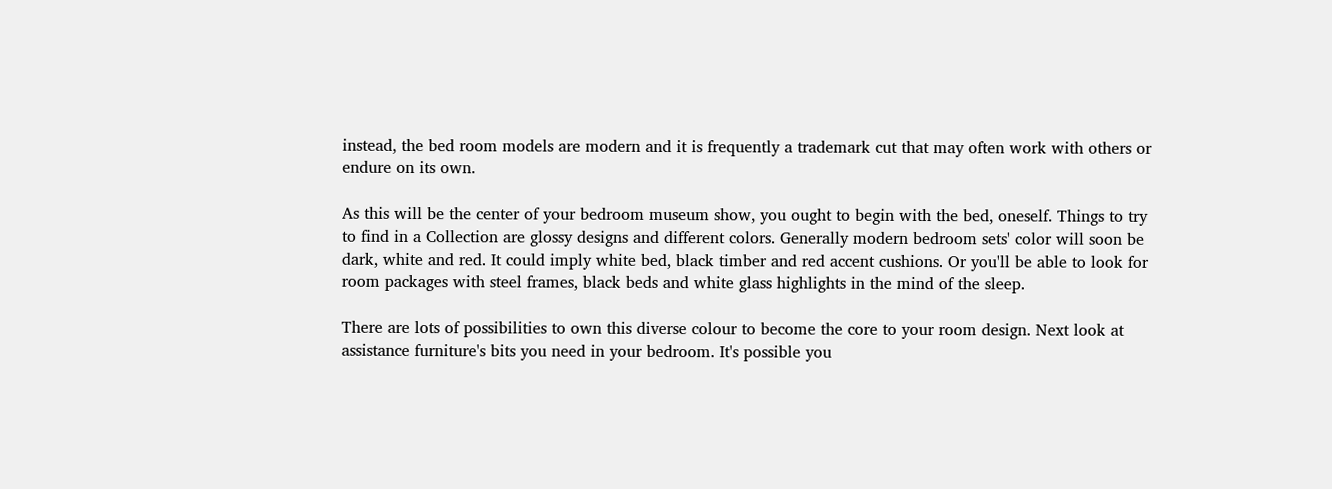instead, the bed room models are modern and it is frequently a trademark cut that may often work with others or endure on its own.

As this will be the center of your bedroom museum show, you ought to begin with the bed, oneself. Things to try to find in a Collection are glossy designs and different colors. Generally modern bedroom sets' color will soon be dark, white and red. It could imply white bed, black timber and red accent cushions. Or you'll be able to look for room packages with steel frames, black beds and white glass highlights in the mind of the sleep.

There are lots of possibilities to own this diverse colour to become the core to your room design. Next look at assistance furniture's bits you need in your bedroom. It's possible you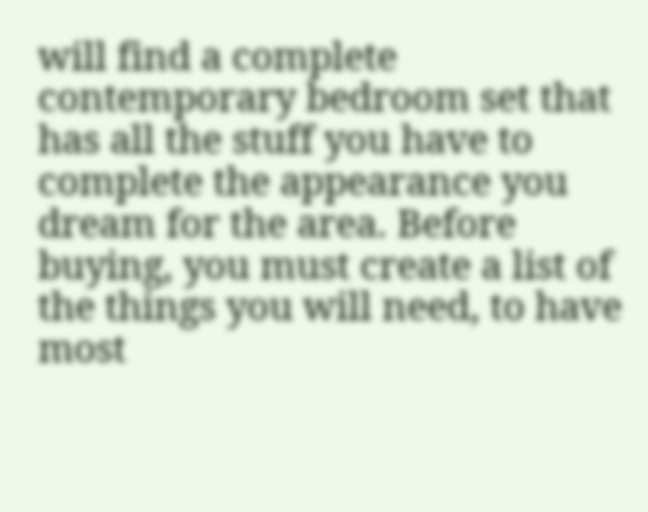will find a complete contemporary bedroom set that has all the stuff you have to complete the appearance you dream for the area. Before buying, you must create a list of the things you will need, to have most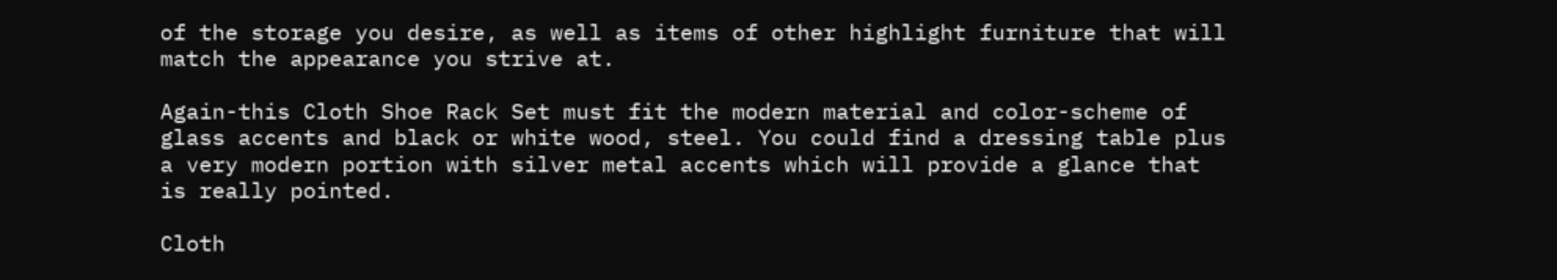of the storage you desire, as well as items of other highlight furniture that will match the appearance you strive at.

Again-this Cloth Shoe Rack Set must fit the modern material and color-scheme of glass accents and black or white wood, steel. You could find a dressing table plus a very modern portion with silver metal accents which will provide a glance that is really pointed.

Cloth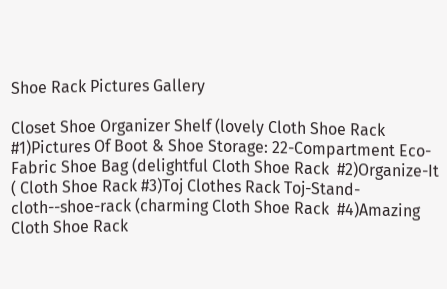Shoe Rack Pictures Gallery

Closet Shoe Organizer Shelf (lovely Cloth Shoe Rack  #1)Pictures Of Boot & Shoe Storage: 22-Compartment Eco-Fabric Shoe Bag (delightful Cloth Shoe Rack  #2)Organize-It ( Cloth Shoe Rack #3)Toj Clothes Rack Toj-Stand-cloth--shoe-rack (charming Cloth Shoe Rack  #4)Amazing Cloth Shoe Rack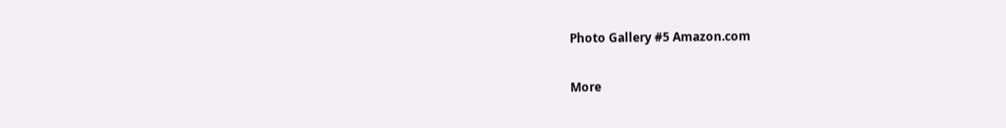Photo Gallery #5 Amazon.com

More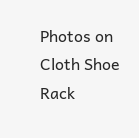Photos on Cloth Shoe Rack